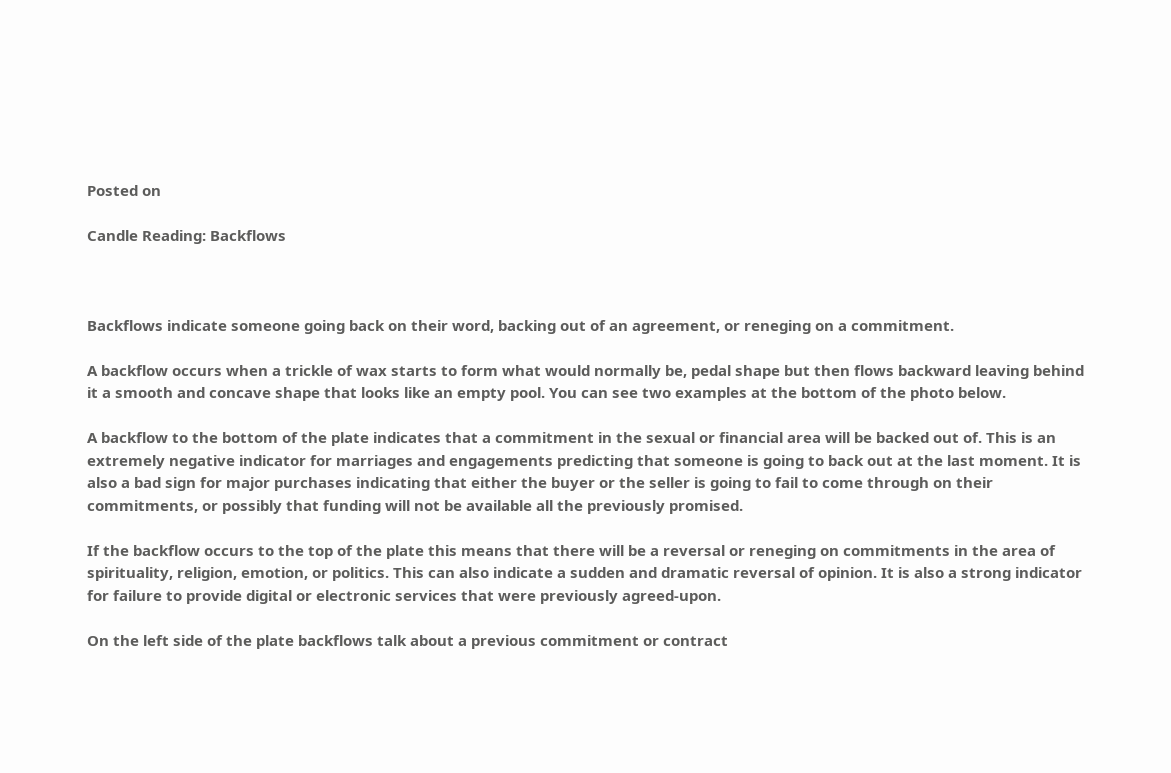Posted on

Candle Reading: Backflows



Backflows indicate someone going back on their word, backing out of an agreement, or reneging on a commitment.

A backflow occurs when a trickle of wax starts to form what would normally be, pedal shape but then flows backward leaving behind it a smooth and concave shape that looks like an empty pool. You can see two examples at the bottom of the photo below.

A backflow to the bottom of the plate indicates that a commitment in the sexual or financial area will be backed out of. This is an extremely negative indicator for marriages and engagements predicting that someone is going to back out at the last moment. It is also a bad sign for major purchases indicating that either the buyer or the seller is going to fail to come through on their commitments, or possibly that funding will not be available all the previously promised.

If the backflow occurs to the top of the plate this means that there will be a reversal or reneging on commitments in the area of spirituality, religion, emotion, or politics. This can also indicate a sudden and dramatic reversal of opinion. It is also a strong indicator for failure to provide digital or electronic services that were previously agreed-upon.

On the left side of the plate backflows talk about a previous commitment or contract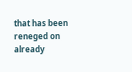that has been reneged on already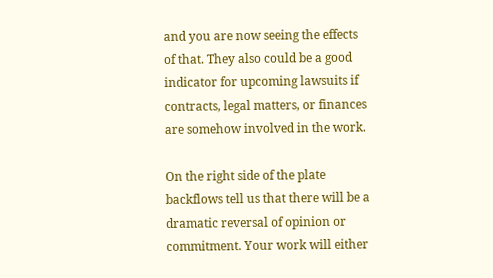and you are now seeing the effects of that. They also could be a good indicator for upcoming lawsuits if contracts, legal matters, or finances are somehow involved in the work.

On the right side of the plate backflows tell us that there will be a dramatic reversal of opinion or commitment. Your work will either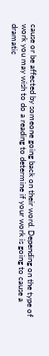cause or be affected by someone going back on their word. Depending on the type of work you may wish to do a reading to determine if your work is going to cause a dramatic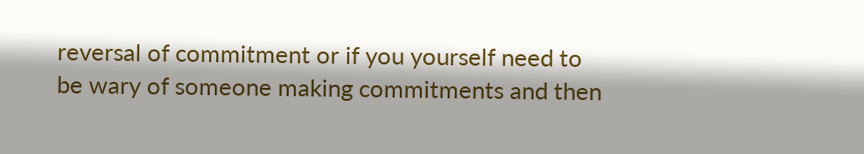reversal of commitment or if you yourself need to be wary of someone making commitments and then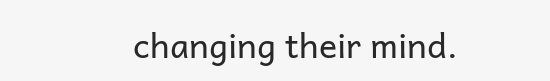changing their mind.